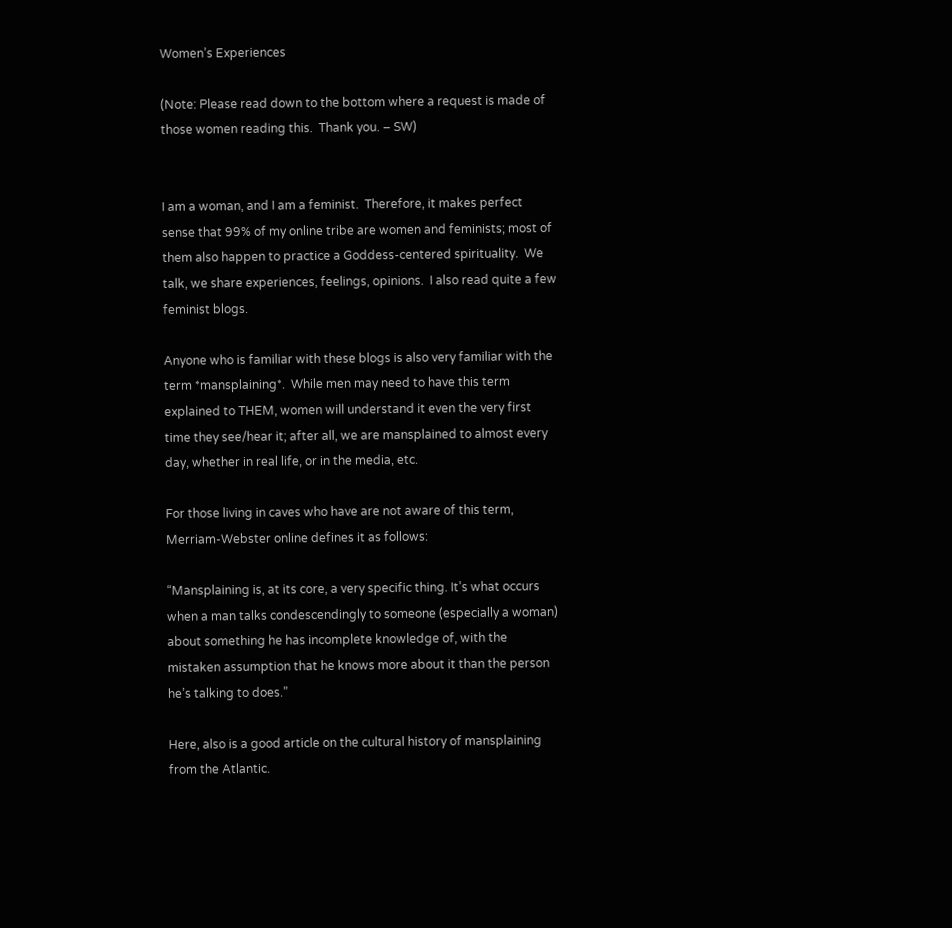Women’s Experiences

(Note: Please read down to the bottom where a request is made of those women reading this.  Thank you. – SW)


I am a woman, and I am a feminist.  Therefore, it makes perfect sense that 99% of my online tribe are women and feminists; most of them also happen to practice a Goddess-centered spirituality.  We talk, we share experiences, feelings, opinions.  I also read quite a few feminist blogs.

Anyone who is familiar with these blogs is also very familiar with the term *mansplaining*.  While men may need to have this term explained to THEM, women will understand it even the very first time they see/hear it; after all, we are mansplained to almost every day, whether in real life, or in the media, etc.

For those living in caves who have are not aware of this term, Merriam-Webster online defines it as follows:

“Mansplaining is, at its core, a very specific thing. It’s what occurs when a man talks condescendingly to someone (especially a woman) about something he has incomplete knowledge of, with the mistaken assumption that he knows more about it than the person he’s talking to does.”

Here, also is a good article on the cultural history of mansplaining from the Atlantic.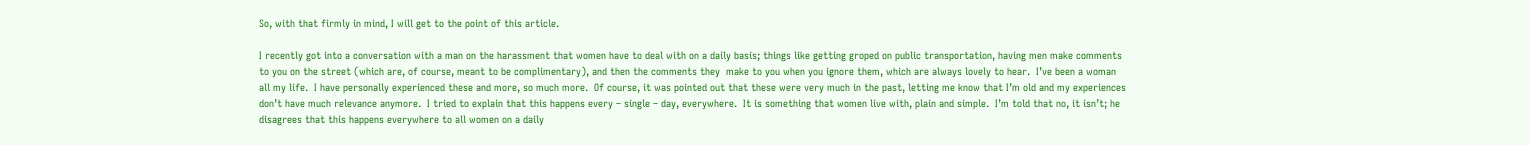So, with that firmly in mind, I will get to the point of this article.

I recently got into a conversation with a man on the harassment that women have to deal with on a daily basis; things like getting groped on public transportation, having men make comments to you on the street (which are, of course, meant to be complimentary), and then the comments they  make to you when you ignore them, which are always lovely to hear.  I’ve been a woman all my life.  I have personally experienced these and more, so much more.  Of course, it was pointed out that these were very much in the past, letting me know that I’m old and my experiences don’t have much relevance anymore.  I tried to explain that this happens every – single – day, everywhere.  It is something that women live with, plain and simple.  I’m told that no, it isn’t; he disagrees that this happens everywhere to all women on a daily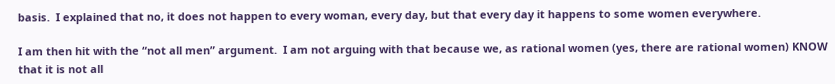basis.  I explained that no, it does not happen to every woman, every day, but that every day it happens to some women everywhere.

I am then hit with the “not all men” argument.  I am not arguing with that because we, as rational women (yes, there are rational women) KNOW that it is not all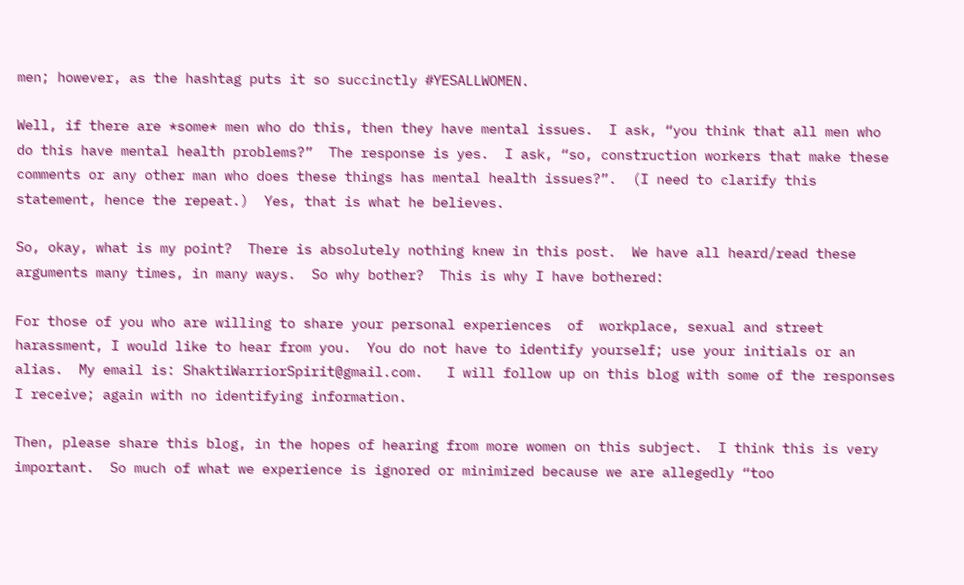men; however, as the hashtag puts it so succinctly #YESALLWOMEN.

Well, if there are *some* men who do this, then they have mental issues.  I ask, “you think that all men who do this have mental health problems?”  The response is yes.  I ask, “so, construction workers that make these comments or any other man who does these things has mental health issues?”.  (I need to clarify this statement, hence the repeat.)  Yes, that is what he believes.

So, okay, what is my point?  There is absolutely nothing knew in this post.  We have all heard/read these arguments many times, in many ways.  So why bother?  This is why I have bothered:

For those of you who are willing to share your personal experiences  of  workplace, sexual and street harassment, I would like to hear from you.  You do not have to identify yourself; use your initials or an alias.  My email is: ShaktiWarriorSpirit@gmail.com.   I will follow up on this blog with some of the responses I receive; again with no identifying information.

Then, please share this blog, in the hopes of hearing from more women on this subject.  I think this is very important.  So much of what we experience is ignored or minimized because we are allegedly “too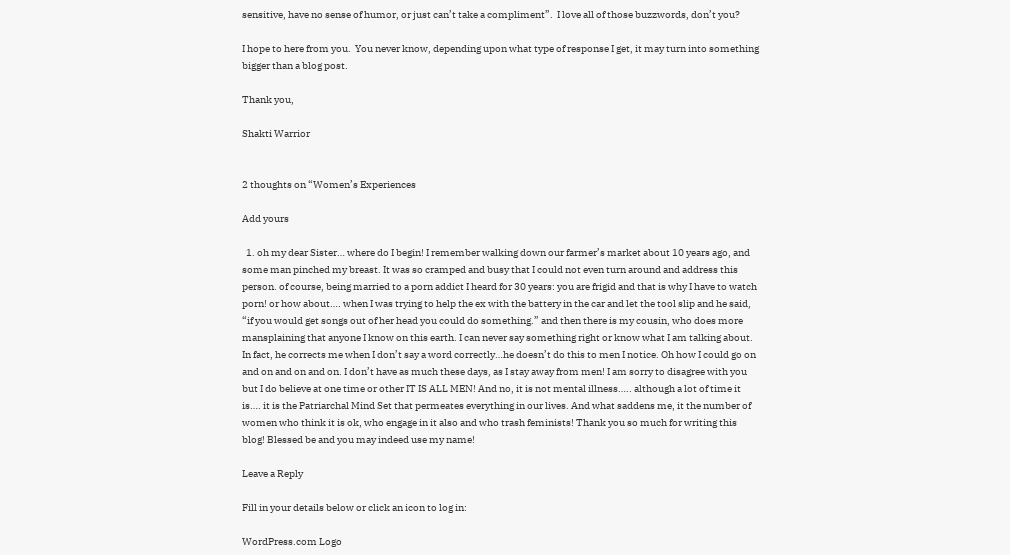sensitive, have no sense of humor, or just can’t take a compliment”.  I love all of those buzzwords, don’t you?

I hope to here from you.  You never know, depending upon what type of response I get, it may turn into something bigger than a blog post.

Thank you,

Shakti Warrior


2 thoughts on “Women’s Experiences

Add yours

  1. oh my dear Sister… where do I begin! I remember walking down our farmer’s market about 10 years ago, and some man pinched my breast. It was so cramped and busy that I could not even turn around and address this person. of course, being married to a porn addict I heard for 30 years: you are frigid and that is why I have to watch porn! or how about…. when I was trying to help the ex with the battery in the car and let the tool slip and he said, “if you would get songs out of her head you could do something.” and then there is my cousin, who does more mansplaining that anyone I know on this earth. I can never say something right or know what I am talking about. In fact, he corrects me when I don’t say a word correctly…he doesn’t do this to men I notice. Oh how I could go on and on and on and on. I don’t have as much these days, as I stay away from men! I am sorry to disagree with you but I do believe at one time or other IT IS ALL MEN! And no, it is not mental illness….. although a lot of time it is…. it is the Patriarchal Mind Set that permeates everything in our lives. And what saddens me, it the number of women who think it is ok, who engage in it also and who trash feminists! Thank you so much for writing this blog! Blessed be and you may indeed use my name!

Leave a Reply

Fill in your details below or click an icon to log in:

WordPress.com Logo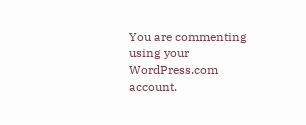You are commenting using your WordPress.com account.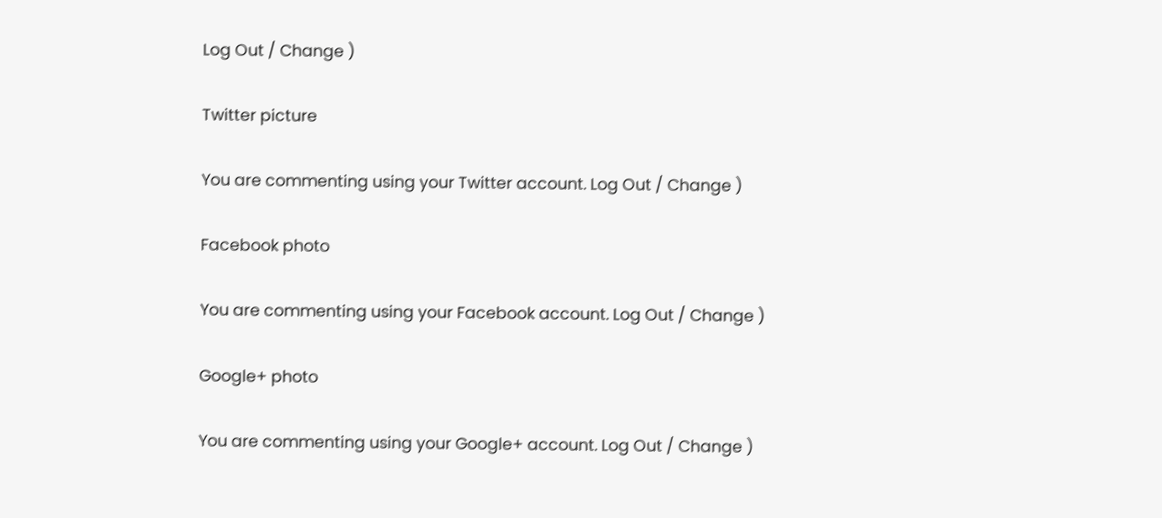Log Out / Change )

Twitter picture

You are commenting using your Twitter account. Log Out / Change )

Facebook photo

You are commenting using your Facebook account. Log Out / Change )

Google+ photo

You are commenting using your Google+ account. Log Out / Change )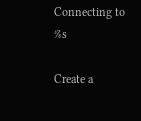Connecting to %s

Create a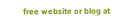free website or blog at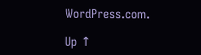WordPress.com.

Up ↑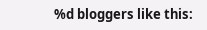%d bloggers like this: